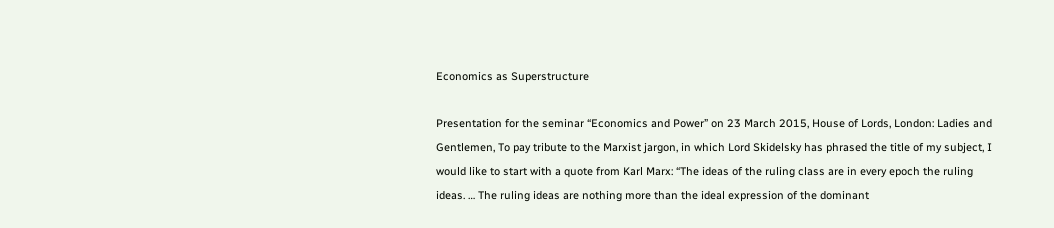Economics as Superstructure

Presentation for the seminar “Economics and Power” on 23 March 2015, House of Lords, London: Ladies and Gentlemen, To pay tribute to the Marxist jargon, in which Lord Skidelsky has phrased the title of my subject, I would like to start with a quote from Karl Marx: “The ideas of the ruling class are in every epoch the ruling ideas. … The ruling ideas are nothing more than the ideal expression of the dominant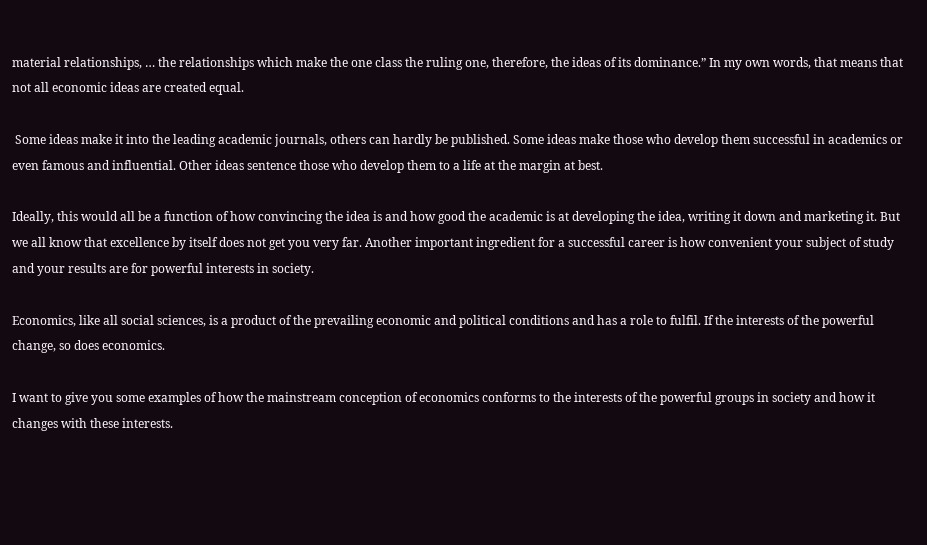material relationships, … the relationships which make the one class the ruling one, therefore, the ideas of its dominance.” In my own words, that means that not all economic ideas are created equal.

 Some ideas make it into the leading academic journals, others can hardly be published. Some ideas make those who develop them successful in academics or even famous and influential. Other ideas sentence those who develop them to a life at the margin at best.

Ideally, this would all be a function of how convincing the idea is and how good the academic is at developing the idea, writing it down and marketing it. But we all know that excellence by itself does not get you very far. Another important ingredient for a successful career is how convenient your subject of study and your results are for powerful interests in society.

Economics, like all social sciences, is a product of the prevailing economic and political conditions and has a role to fulfil. If the interests of the powerful change, so does economics.

I want to give you some examples of how the mainstream conception of economics conforms to the interests of the powerful groups in society and how it changes with these interests.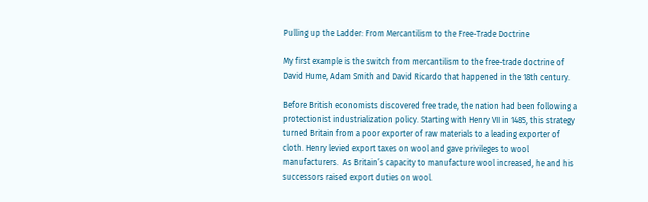Pulling up the Ladder: From Mercantilism to the Free-Trade Doctrine

My first example is the switch from mercantilism to the free-trade doctrine of David Hume, Adam Smith and David Ricardo that happened in the 18th century.

Before British economists discovered free trade, the nation had been following a protectionist industrialization policy. Starting with Henry VII in 1485, this strategy turned Britain from a poor exporter of raw materials to a leading exporter of cloth. Henry levied export taxes on wool and gave privileges to wool manufacturers.  As Britain’s capacity to manufacture wool increased, he and his successors raised export duties on wool.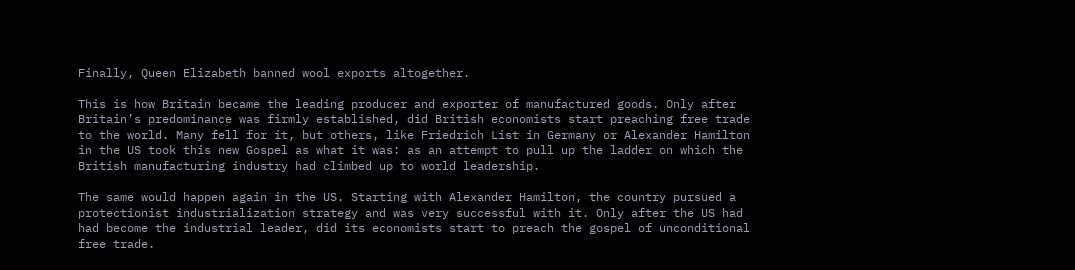Finally, Queen Elizabeth banned wool exports altogether.

This is how Britain became the leading producer and exporter of manufactured goods. Only after Britain’s predominance was firmly established, did British economists start preaching free trade to the world. Many fell for it, but others, like Friedrich List in Germany or Alexander Hamilton in the US took this new Gospel as what it was: as an attempt to pull up the ladder on which the British manufacturing industry had climbed up to world leadership.

The same would happen again in the US. Starting with Alexander Hamilton, the country pursued a protectionist industrialization strategy and was very successful with it. Only after the US had had become the industrial leader, did its economists start to preach the gospel of unconditional free trade.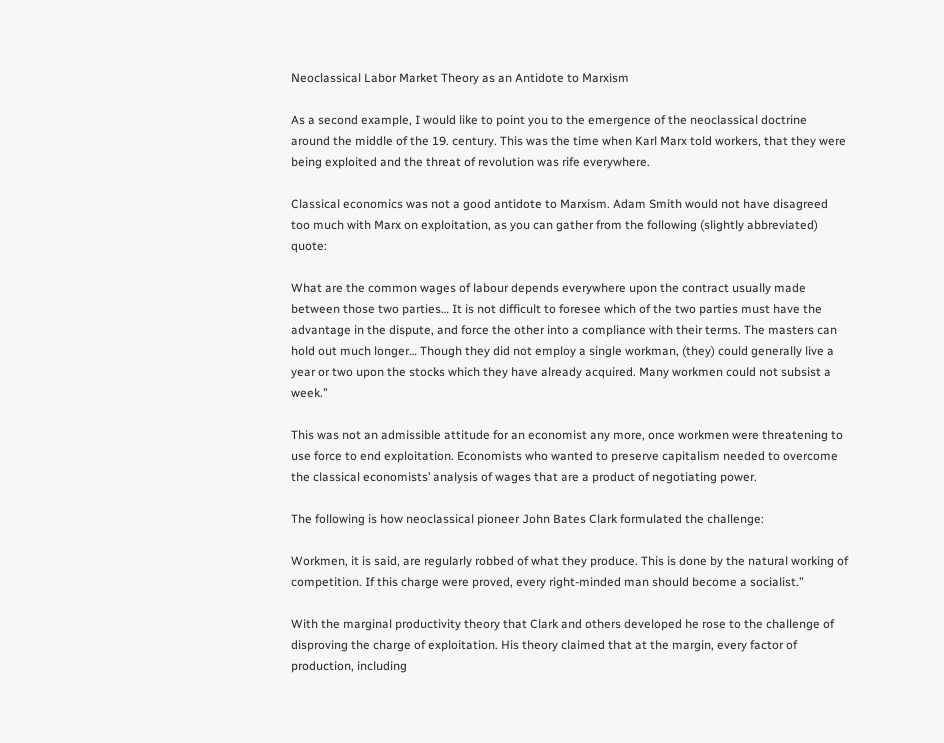Neoclassical Labor Market Theory as an Antidote to Marxism

As a second example, I would like to point you to the emergence of the neoclassical doctrine around the middle of the 19. century. This was the time when Karl Marx told workers, that they were being exploited and the threat of revolution was rife everywhere.

Classical economics was not a good antidote to Marxism. Adam Smith would not have disagreed too much with Marx on exploitation, as you can gather from the following (slightly abbreviated) quote:

What are the common wages of labour depends everywhere upon the contract usually made between those two parties… It is not difficult to foresee which of the two parties must have the advantage in the dispute, and force the other into a compliance with their terms. The masters can hold out much longer… Though they did not employ a single workman, (they) could generally live a year or two upon the stocks which they have already acquired. Many workmen could not subsist a week.”

This was not an admissible attitude for an economist any more, once workmen were threatening to use force to end exploitation. Economists who wanted to preserve capitalism needed to overcome the classical economists’ analysis of wages that are a product of negotiating power.

The following is how neoclassical pioneer John Bates Clark formulated the challenge:

Workmen, it is said, are regularly robbed of what they produce. This is done by the natural working of competition. If this charge were proved, every right-minded man should become a socialist.”

With the marginal productivity theory that Clark and others developed he rose to the challenge of disproving the charge of exploitation. His theory claimed that at the margin, every factor of production, including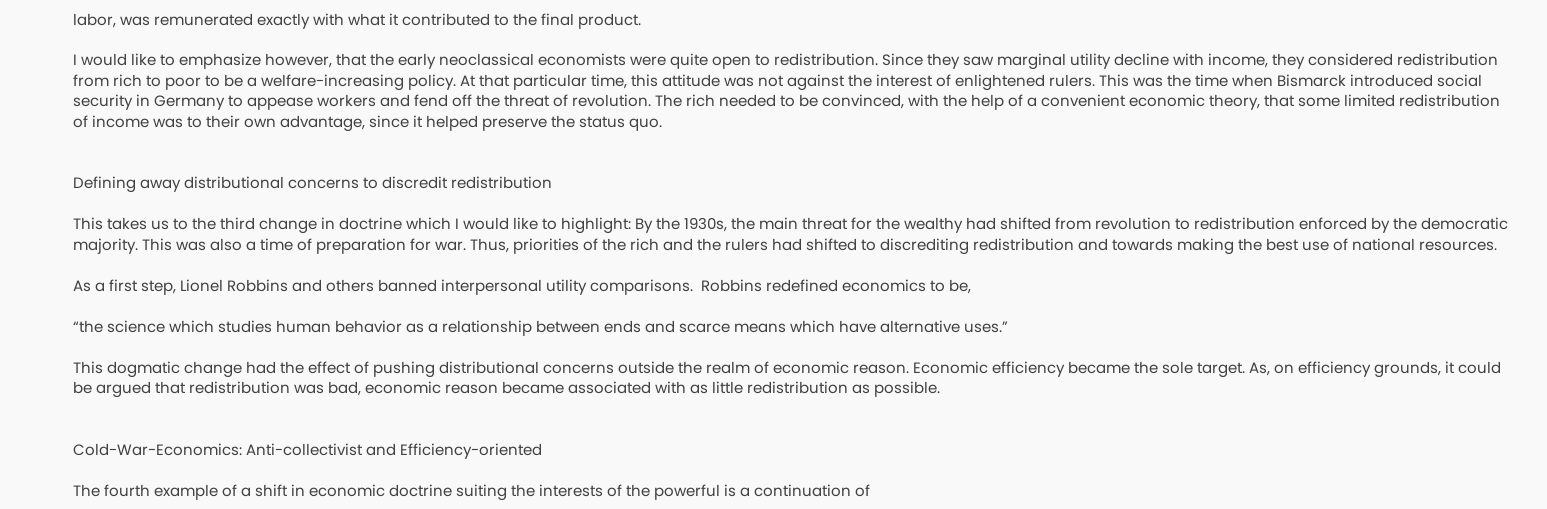labor, was remunerated exactly with what it contributed to the final product.

I would like to emphasize however, that the early neoclassical economists were quite open to redistribution. Since they saw marginal utility decline with income, they considered redistribution from rich to poor to be a welfare-increasing policy. At that particular time, this attitude was not against the interest of enlightened rulers. This was the time when Bismarck introduced social security in Germany to appease workers and fend off the threat of revolution. The rich needed to be convinced, with the help of a convenient economic theory, that some limited redistribution of income was to their own advantage, since it helped preserve the status quo.


Defining away distributional concerns to discredit redistribution

This takes us to the third change in doctrine which I would like to highlight: By the 1930s, the main threat for the wealthy had shifted from revolution to redistribution enforced by the democratic majority. This was also a time of preparation for war. Thus, priorities of the rich and the rulers had shifted to discrediting redistribution and towards making the best use of national resources.

As a first step, Lionel Robbins and others banned interpersonal utility comparisons.  Robbins redefined economics to be,

“the science which studies human behavior as a relationship between ends and scarce means which have alternative uses.”

This dogmatic change had the effect of pushing distributional concerns outside the realm of economic reason. Economic efficiency became the sole target. As, on efficiency grounds, it could be argued that redistribution was bad, economic reason became associated with as little redistribution as possible.


Cold-War-Economics: Anti-collectivist and Efficiency-oriented

The fourth example of a shift in economic doctrine suiting the interests of the powerful is a continuation of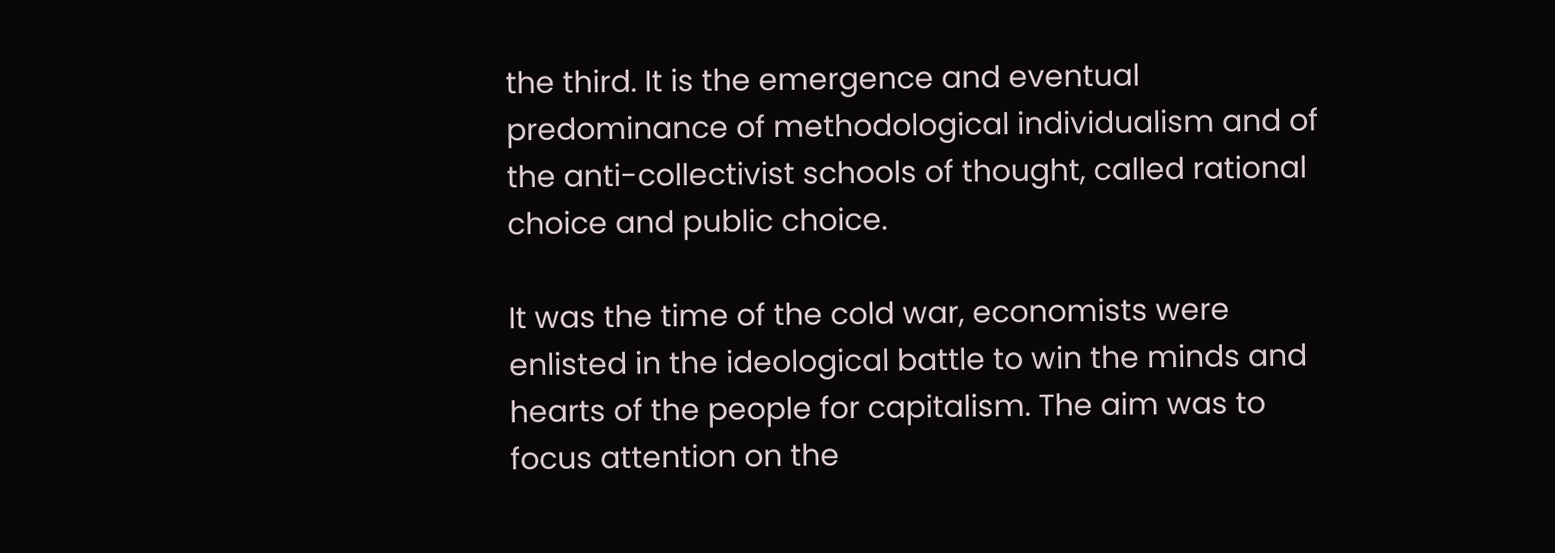the third. It is the emergence and eventual predominance of methodological individualism and of the anti-collectivist schools of thought, called rational choice and public choice.

It was the time of the cold war, economists were enlisted in the ideological battle to win the minds and hearts of the people for capitalism. The aim was to focus attention on the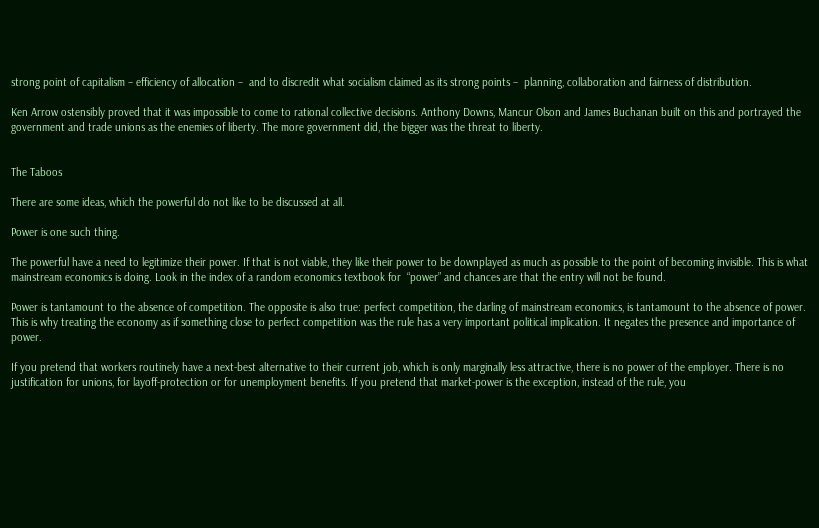strong point of capitalism – efficiency of allocation –  and to discredit what socialism claimed as its strong points –  planning, collaboration and fairness of distribution.

Ken Arrow ostensibly proved that it was impossible to come to rational collective decisions. Anthony Downs, Mancur Olson and James Buchanan built on this and portrayed the government and trade unions as the enemies of liberty. The more government did, the bigger was the threat to liberty.


The Taboos

There are some ideas, which the powerful do not like to be discussed at all.

Power is one such thing.

The powerful have a need to legitimize their power. If that is not viable, they like their power to be downplayed as much as possible to the point of becoming invisible. This is what mainstream economics is doing. Look in the index of a random economics textbook for  “power” and chances are that the entry will not be found.

Power is tantamount to the absence of competition. The opposite is also true: perfect competition, the darling of mainstream economics, is tantamount to the absence of power. This is why treating the economy as if something close to perfect competition was the rule has a very important political implication. It negates the presence and importance of power.

If you pretend that workers routinely have a next-best alternative to their current job, which is only marginally less attractive, there is no power of the employer. There is no justification for unions, for layoff-protection or for unemployment benefits. If you pretend that market-power is the exception, instead of the rule, you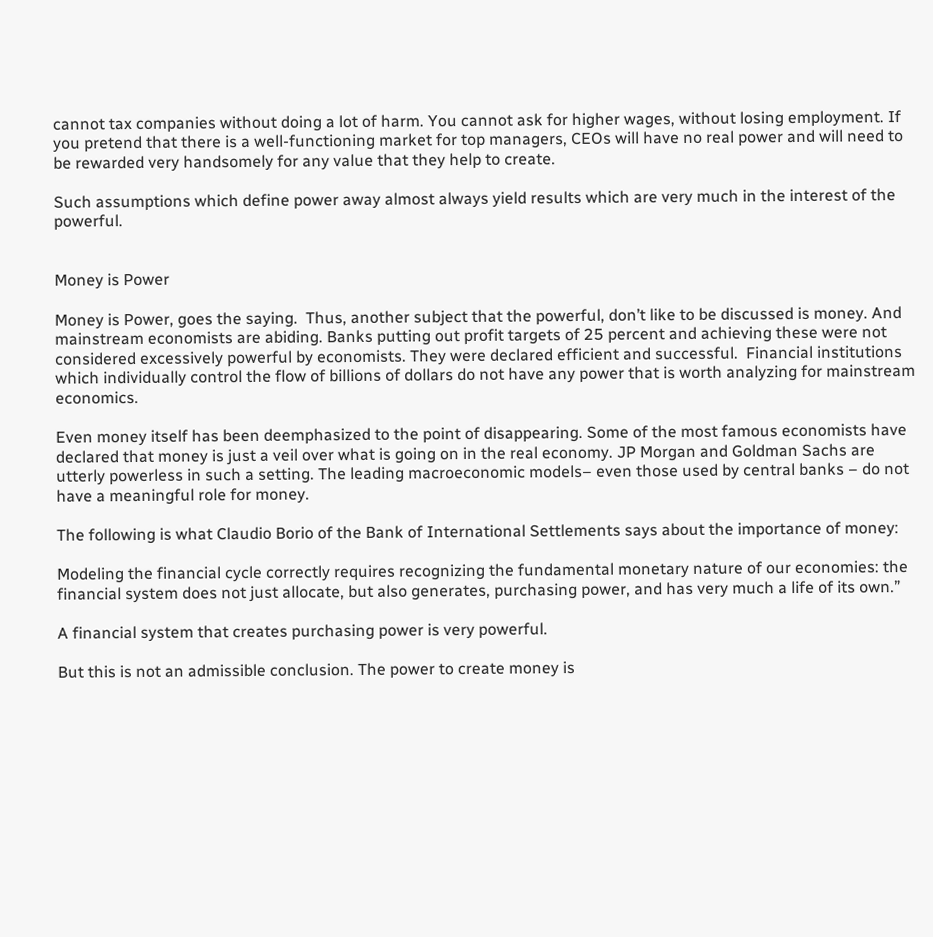cannot tax companies without doing a lot of harm. You cannot ask for higher wages, without losing employment. If you pretend that there is a well-functioning market for top managers, CEOs will have no real power and will need to be rewarded very handsomely for any value that they help to create.

Such assumptions which define power away almost always yield results which are very much in the interest of the powerful.


Money is Power

Money is Power, goes the saying.  Thus, another subject that the powerful, don’t like to be discussed is money. And mainstream economists are abiding. Banks putting out profit targets of 25 percent and achieving these were not considered excessively powerful by economists. They were declared efficient and successful.  Financial institutions which individually control the flow of billions of dollars do not have any power that is worth analyzing for mainstream economics.

Even money itself has been deemphasized to the point of disappearing. Some of the most famous economists have declared that money is just a veil over what is going on in the real economy. JP Morgan and Goldman Sachs are utterly powerless in such a setting. The leading macroeconomic models– even those used by central banks – do not have a meaningful role for money.

The following is what Claudio Borio of the Bank of International Settlements says about the importance of money:

Modeling the financial cycle correctly requires recognizing the fundamental monetary nature of our economies: the financial system does not just allocate, but also generates, purchasing power, and has very much a life of its own.”

A financial system that creates purchasing power is very powerful.

But this is not an admissible conclusion. The power to create money is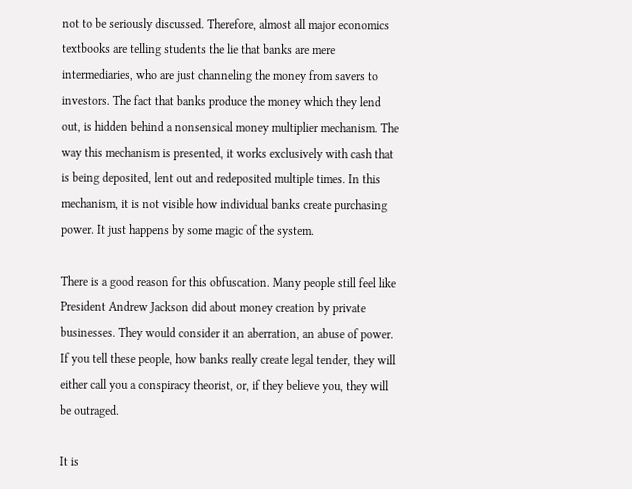not to be seriously discussed. Therefore, almost all major economics textbooks are telling students the lie that banks are mere intermediaries, who are just channeling the money from savers to investors. The fact that banks produce the money which they lend out, is hidden behind a nonsensical money multiplier mechanism. The way this mechanism is presented, it works exclusively with cash that is being deposited, lent out and redeposited multiple times. In this mechanism, it is not visible how individual banks create purchasing power. It just happens by some magic of the system.

There is a good reason for this obfuscation. Many people still feel like President Andrew Jackson did about money creation by private businesses. They would consider it an aberration, an abuse of power. If you tell these people, how banks really create legal tender, they will either call you a conspiracy theorist, or, if they believe you, they will be outraged.

It is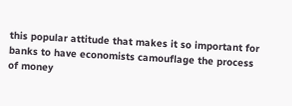this popular attitude that makes it so important for banks to have economists camouflage the process of money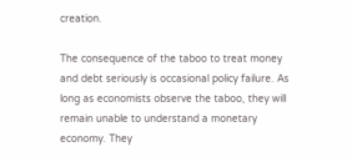creation.

The consequence of the taboo to treat money and debt seriously is occasional policy failure. As long as economists observe the taboo, they will remain unable to understand a monetary economy. They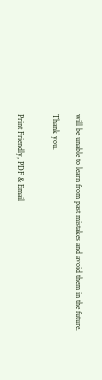will be unable to learn from past mistakes and avoid them in the future.

Thank you.


Print Friendly, PDF & Email